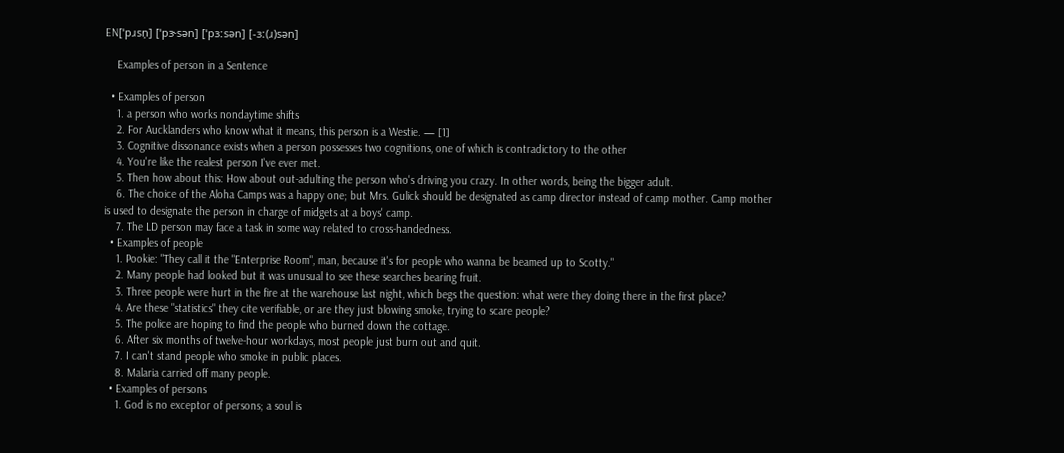EN[ˈpɹsn̩] [ˈpɝsən] [ˈpɜːsən] [-ɜː(ɹ)sən]

    Examples of person in a Sentence

  • Examples of person
    1. a person who works nondaytime shifts
    2. For Aucklanders who know what it means, this person is a Westie. — [1]
    3. Cognitive dissonance exists when a person possesses two cognitions, one of which is contradictory to the other
    4. You're like the realest person I've ever met.
    5. Then how about this: How about out-adulting the person who's driving you crazy. In other words, being the bigger adult.
    6. The choice of the Aloha Camps was a happy one; but Mrs. Gulick should be designated as camp director instead of camp mother. Camp mother is used to designate the person in charge of midgets at a boys' camp.
    7. The LD person may face a task in some way related to cross-handedness.
  • Examples of people
    1. Pookie: "They call it the "Enterprise Room", man, because it's for people who wanna be beamed up to Scotty."
    2. Many people had looked but it was unusual to see these searches bearing fruit.
    3. Three people were hurt in the fire at the warehouse last night, which begs the question: what were they doing there in the first place?
    4. Are these "statistics" they cite verifiable, or are they just blowing smoke, trying to scare people?
    5. The police are hoping to find the people who burned down the cottage.
    6. After six months of twelve-hour workdays, most people just burn out and quit.
    7. I can't stand people who smoke in public places.
    8. Malaria carried off many people.
  • Examples of persons
    1. God is no exceptor of persons; a soul is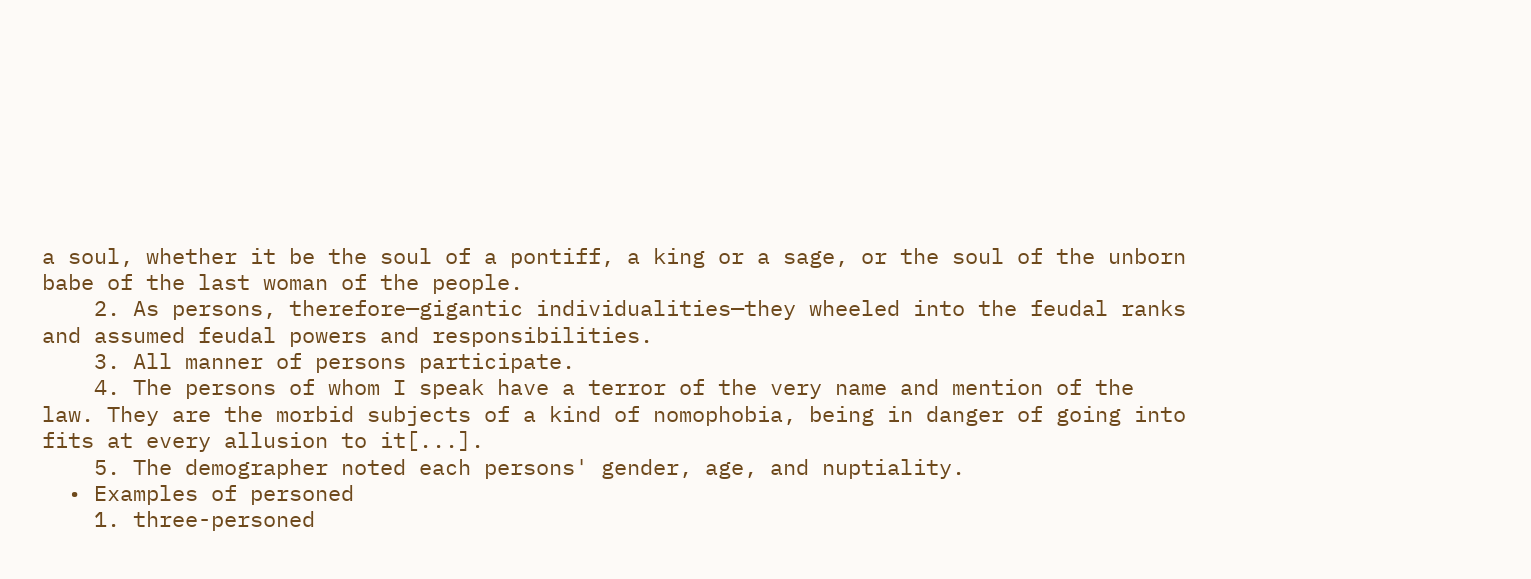a soul, whether it be the soul of a pontiff, a king or a sage, or the soul of the unborn babe of the last woman of the people.
    2. As persons, therefore—gigantic individualities—they wheeled into the feudal ranks and assumed feudal powers and responsibilities.
    3. All manner of persons participate.
    4. The persons of whom I speak have a terror of the very name and mention of the law. They are the morbid subjects of a kind of nomophobia, being in danger of going into fits at every allusion to it[...].
    5. The demographer noted each persons' gender, age, and nuptiality.
  • Examples of personed
    1. three-personed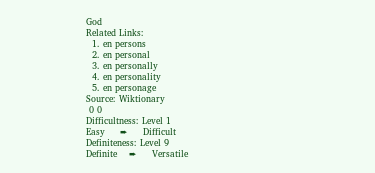God
Related Links:
  1. en persons
  2. en personal
  3. en personally
  4. en personality
  5. en personage
Source: Wiktionary
 0 0
Difficultness: Level 1
Easy     ➨     Difficult
Definiteness: Level 9
Definite    ➨     Versatile